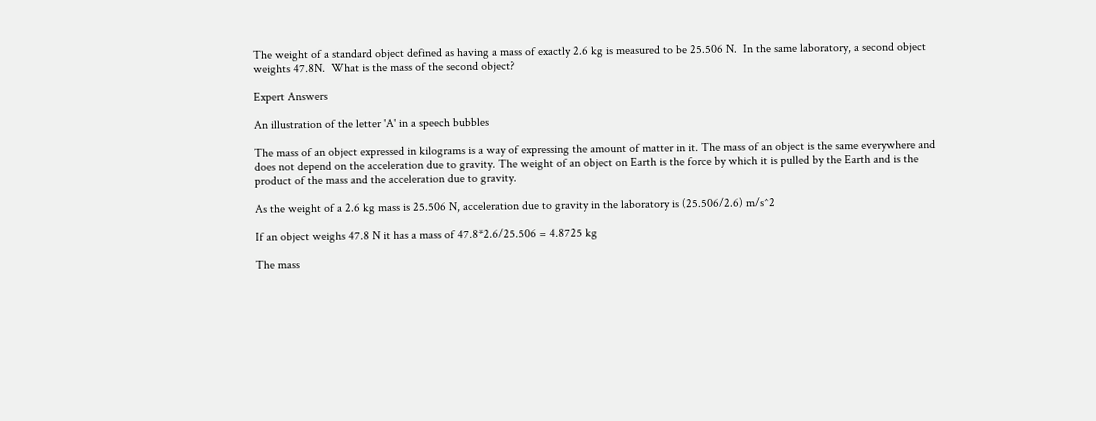The weight of a standard object defined as having a mass of exactly 2.6 kg is measured to be 25.506 N.  In the same laboratory, a second object weights 47.8N.  What is the mass of the second object?

Expert Answers

An illustration of the letter 'A' in a speech bubbles

The mass of an object expressed in kilograms is a way of expressing the amount of matter in it. The mass of an object is the same everywhere and does not depend on the acceleration due to gravity. The weight of an object on Earth is the force by which it is pulled by the Earth and is the product of the mass and the acceleration due to gravity.

As the weight of a 2.6 kg mass is 25.506 N, acceleration due to gravity in the laboratory is (25.506/2.6) m/s^2

If an object weighs 47.8 N it has a mass of 47.8*2.6/25.506 = 4.8725 kg

The mass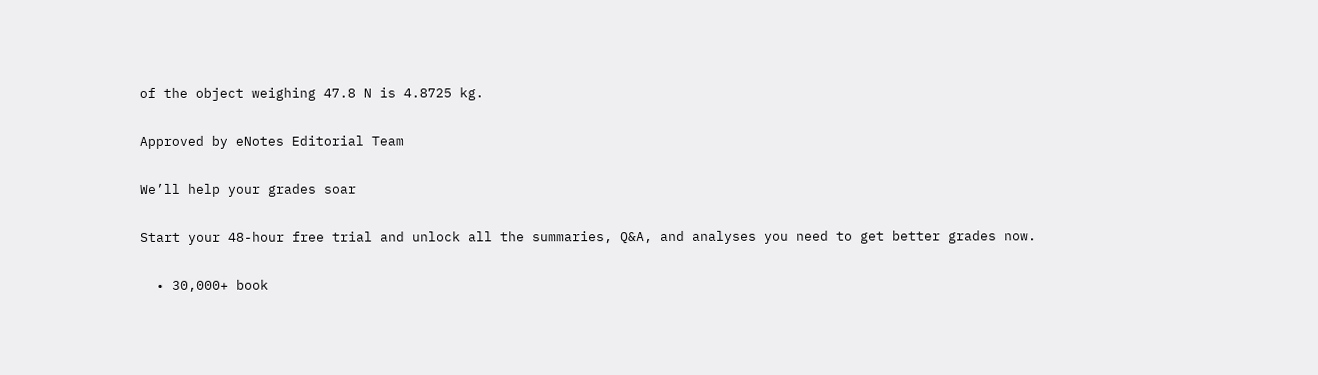of the object weighing 47.8 N is 4.8725 kg.

Approved by eNotes Editorial Team

We’ll help your grades soar

Start your 48-hour free trial and unlock all the summaries, Q&A, and analyses you need to get better grades now.

  • 30,000+ book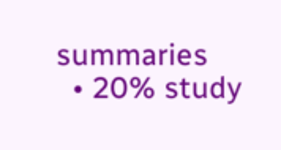summaries
  • 20% study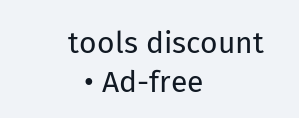tools discount
  • Ad-free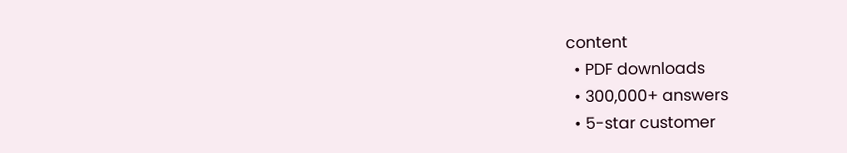content
  • PDF downloads
  • 300,000+ answers
  • 5-star customer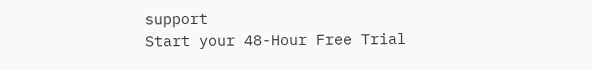support
Start your 48-Hour Free Trial